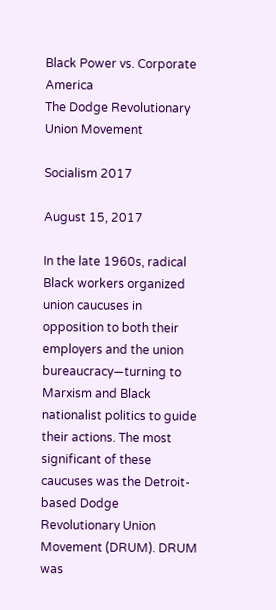Black Power vs. Corporate America
The Dodge Revolutionary Union Movement

Socialism 2017

August 15, 2017

In the late 1960s, radical Black workers organized union caucuses in opposition to both their employers and the union bureaucracy—turning to Marxism and Black nationalist politics to guide their actions. The most significant of these caucuses was the Detroit-based Dodge Revolutionary Union Movement (DRUM). DRUM was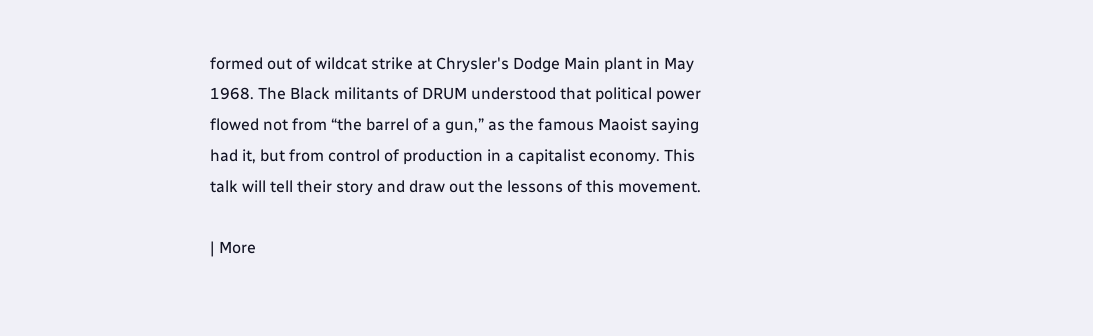formed out of wildcat strike at Chrysler's Dodge Main plant in May 1968. The Black militants of DRUM understood that political power flowed not from “the barrel of a gun,” as the famous Maoist saying had it, but from control of production in a capitalist economy. This talk will tell their story and draw out the lessons of this movement.

| More